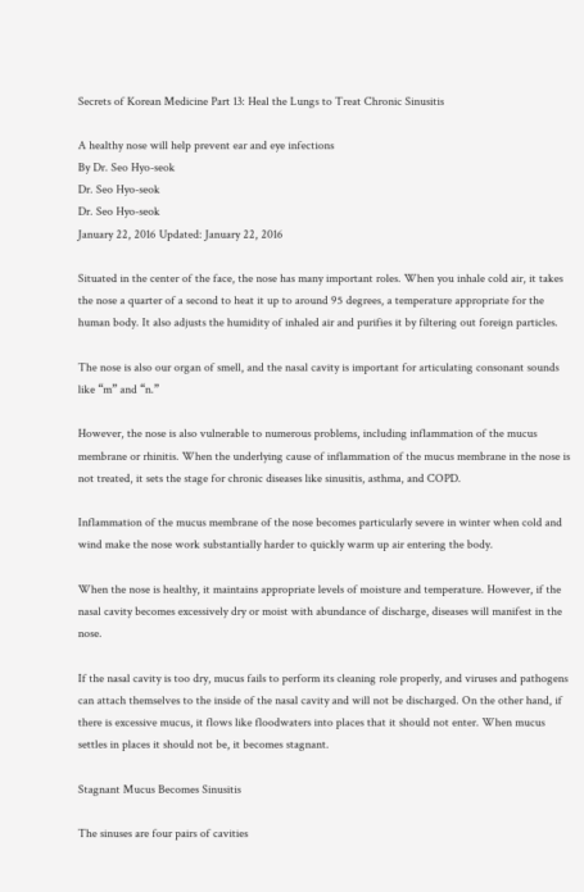Secrets of Korean Medicine Part 13: Heal the Lungs to Treat Chronic Sinusitis

A healthy nose will help prevent ear and eye infections
By Dr. Seo Hyo-seok
Dr. Seo Hyo-seok
Dr. Seo Hyo-seok
January 22, 2016 Updated: January 22, 2016

Situated in the center of the face, the nose has many important roles. When you inhale cold air, it takes the nose a quarter of a second to heat it up to around 95 degrees, a temperature appropriate for the human body. It also adjusts the humidity of inhaled air and purifies it by filtering out foreign particles.

The nose is also our organ of smell, and the nasal cavity is important for articulating consonant sounds like “m” and “n.”

However, the nose is also vulnerable to numerous problems, including inflammation of the mucus membrane or rhinitis. When the underlying cause of inflammation of the mucus membrane in the nose is not treated, it sets the stage for chronic diseases like sinusitis, asthma, and COPD.

Inflammation of the mucus membrane of the nose becomes particularly severe in winter when cold and wind make the nose work substantially harder to quickly warm up air entering the body.

When the nose is healthy, it maintains appropriate levels of moisture and temperature. However, if the nasal cavity becomes excessively dry or moist with abundance of discharge, diseases will manifest in the nose.

If the nasal cavity is too dry, mucus fails to perform its cleaning role properly, and viruses and pathogens can attach themselves to the inside of the nasal cavity and will not be discharged. On the other hand, if there is excessive mucus, it flows like floodwaters into places that it should not enter. When mucus settles in places it should not be, it becomes stagnant.

Stagnant Mucus Becomes Sinusitis

The sinuses are four pairs of cavities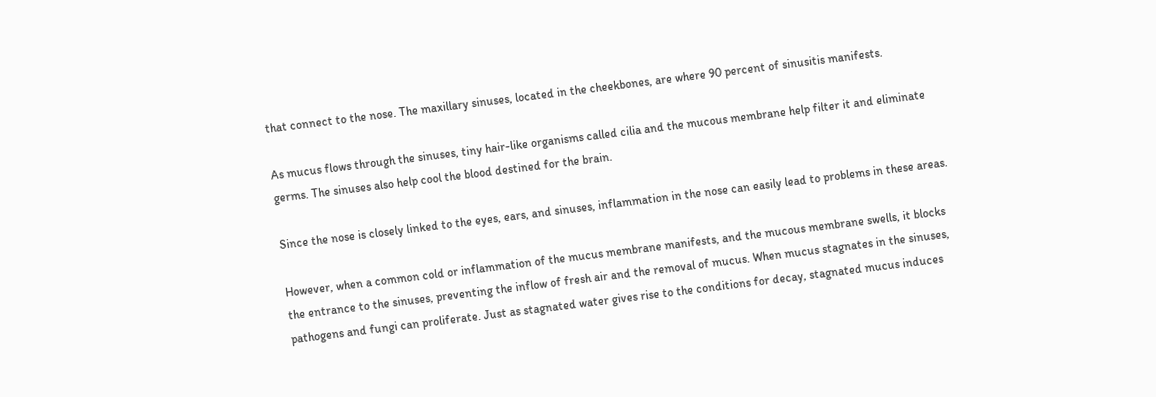that connect to the nose. The maxillary sinuses, located in the cheekbones, are where 90 percent of sinusitis manifests.

As mucus flows through the sinuses, tiny hair-like organisms called cilia and the mucous membrane help filter it and eliminate germs. The sinuses also help cool the blood destined for the brain.

Since the nose is closely linked to the eyes, ears, and sinuses, inflammation in the nose can easily lead to problems in these areas.

However, when a common cold or inflammation of the mucus membrane manifests, and the mucous membrane swells, it blocks the entrance to the sinuses, preventing the inflow of fresh air and the removal of mucus. When mucus stagnates in the sinuses, pathogens and fungi can proliferate. Just as stagnated water gives rise to the conditions for decay, stagnated mucus induces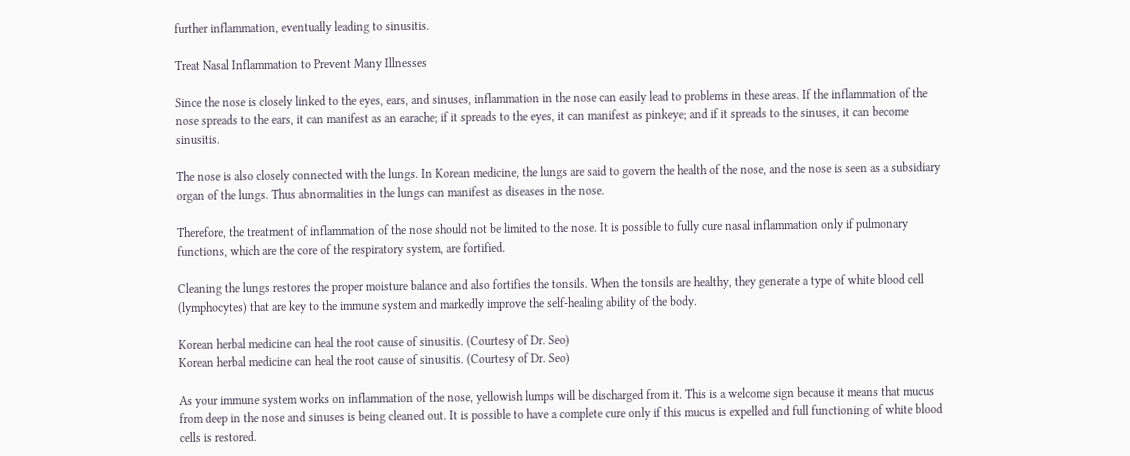further inflammation, eventually leading to sinusitis.

Treat Nasal Inflammation to Prevent Many Illnesses

Since the nose is closely linked to the eyes, ears, and sinuses, inflammation in the nose can easily lead to problems in these areas. If the inflammation of the nose spreads to the ears, it can manifest as an earache; if it spreads to the eyes, it can manifest as pinkeye; and if it spreads to the sinuses, it can become sinusitis.

The nose is also closely connected with the lungs. In Korean medicine, the lungs are said to govern the health of the nose, and the nose is seen as a subsidiary organ of the lungs. Thus abnormalities in the lungs can manifest as diseases in the nose.

Therefore, the treatment of inflammation of the nose should not be limited to the nose. It is possible to fully cure nasal inflammation only if pulmonary functions, which are the core of the respiratory system, are fortified.

Cleaning the lungs restores the proper moisture balance and also fortifies the tonsils. When the tonsils are healthy, they generate a type of white blood cell (lymphocytes) that are key to the immune system and markedly improve the self-healing ability of the body.

Korean herbal medicine can heal the root cause of sinusitis. (Courtesy of Dr. Seo)
Korean herbal medicine can heal the root cause of sinusitis. (Courtesy of Dr. Seo)

As your immune system works on inflammation of the nose, yellowish lumps will be discharged from it. This is a welcome sign because it means that mucus from deep in the nose and sinuses is being cleaned out. It is possible to have a complete cure only if this mucus is expelled and full functioning of white blood cells is restored.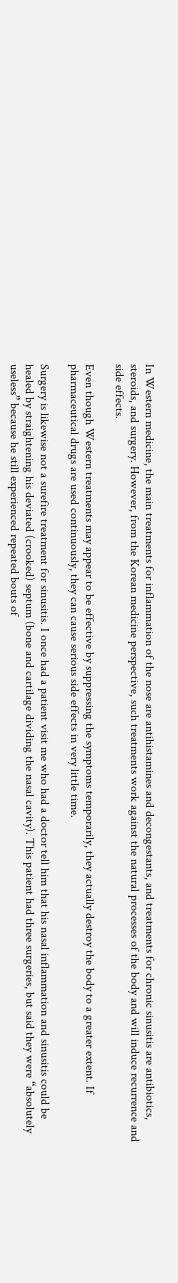In Western medicine, the main treatments for inflammation of the nose are antihistamines and decongestants, and treatments for chronic sinusitis are antibiotics, steroids, and surgery. However, from the Korean medicine perspective, such treatments work against the natural processes of the body and will induce recurrence and side effects.

Even though Western treatments may appear to be effective by suppressing the symptoms temporarily, they actually destroy the body to a greater extent. If pharmaceutical drugs are used continuously, they can cause serious side effects in very little time.

Surgery is likewise not a surefire treatment for sinusitis. I once had a patient visit me who had a doctor tell him that his nasal inflammation and sinusitis could be healed by straightening his deviated (crooked) septum (bone and cartilage dividing the nasal cavity). This patient had three surgeries, but said they were “absolutely useless” because he still experienced repeated bouts of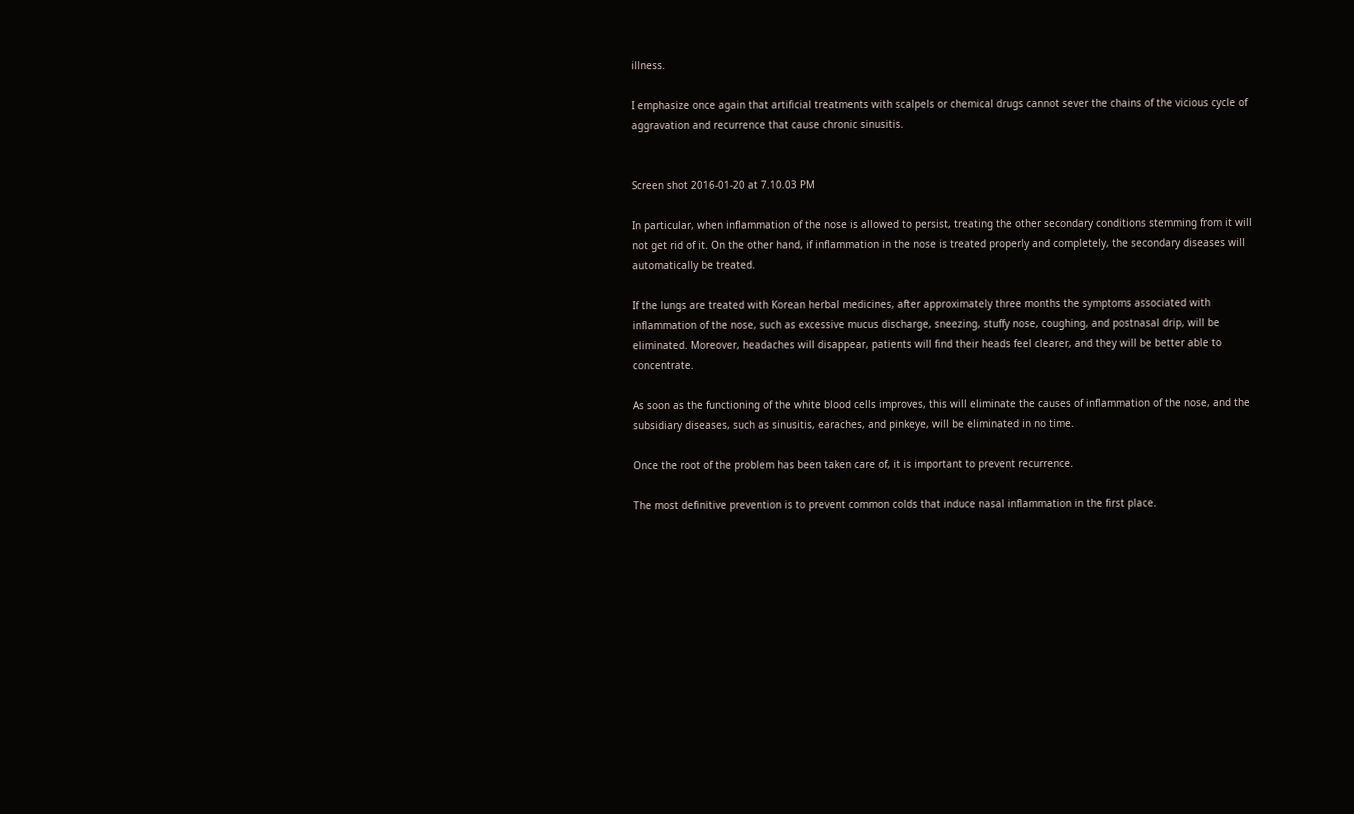illness.

I emphasize once again that artificial treatments with scalpels or chemical drugs cannot sever the chains of the vicious cycle of aggravation and recurrence that cause chronic sinusitis.


Screen shot 2016-01-20 at 7.10.03 PM

In particular, when inflammation of the nose is allowed to persist, treating the other secondary conditions stemming from it will not get rid of it. On the other hand, if inflammation in the nose is treated properly and completely, the secondary diseases will automatically be treated.

If the lungs are treated with Korean herbal medicines, after approximately three months the symptoms associated with inflammation of the nose, such as excessive mucus discharge, sneezing, stuffy nose, coughing, and postnasal drip, will be eliminated. Moreover, headaches will disappear, patients will find their heads feel clearer, and they will be better able to concentrate.

As soon as the functioning of the white blood cells improves, this will eliminate the causes of inflammation of the nose, and the subsidiary diseases, such as sinusitis, earaches, and pinkeye, will be eliminated in no time.

Once the root of the problem has been taken care of, it is important to prevent recurrence.

The most definitive prevention is to prevent common colds that induce nasal inflammation in the first place.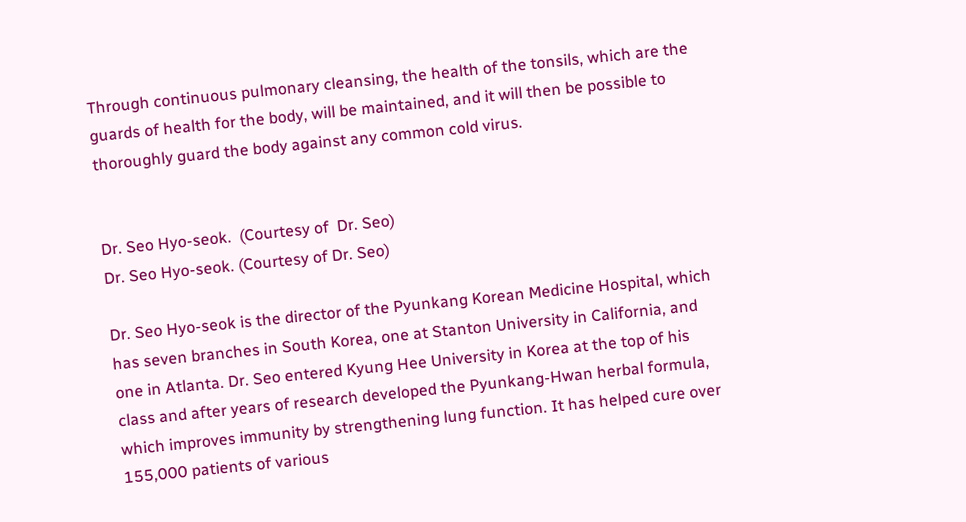Through continuous pulmonary cleansing, the health of the tonsils, which are the guards of health for the body, will be maintained, and it will then be possible to thoroughly guard the body against any common cold virus.


Dr. Seo Hyo-seok.  (Courtesy of  Dr. Seo)
Dr. Seo Hyo-seok. (Courtesy of Dr. Seo)

Dr. Seo Hyo-seok is the director of the Pyunkang Korean Medicine Hospital, which has seven branches in South Korea, one at Stanton University in California, and one in Atlanta. Dr. Seo entered Kyung Hee University in Korea at the top of his class and after years of research developed the Pyunkang-Hwan herbal formula, which improves immunity by strengthening lung function. It has helped cure over 155,000 patients of various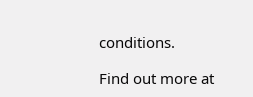conditions.

Find out more at